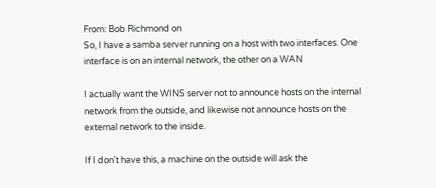From: Bob Richmond on
So, I have a samba server running on a host with two interfaces. One
interface is on an internal network, the other on a WAN

I actually want the WINS server not to announce hosts on the internal
network from the outside, and likewise not announce hosts on the
external network to the inside.

If I don't have this, a machine on the outside will ask the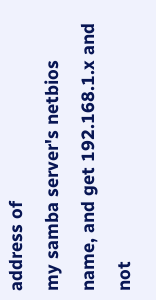address of
my samba server's netbios name, and get 192.168.1.x and not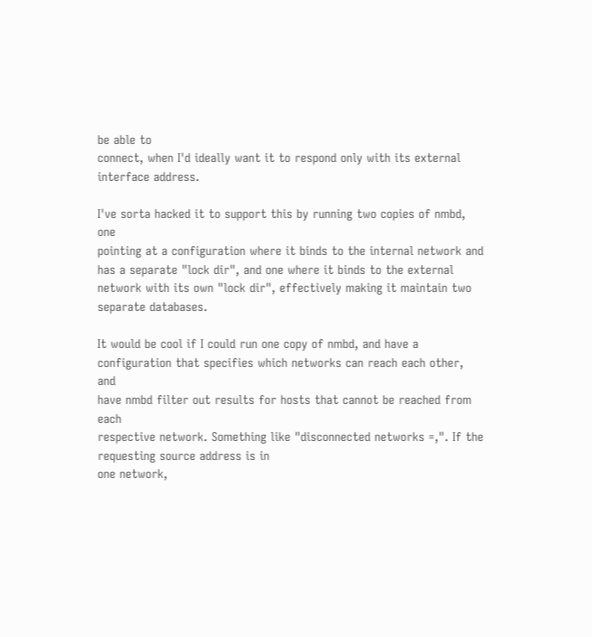be able to
connect, when I'd ideally want it to respond only with its external
interface address.

I've sorta hacked it to support this by running two copies of nmbd, one
pointing at a configuration where it binds to the internal network and
has a separate "lock dir", and one where it binds to the external
network with its own "lock dir", effectively making it maintain two
separate databases.

It would be cool if I could run one copy of nmbd, and have a
configuration that specifies which networks can reach each other, and
have nmbd filter out results for hosts that cannot be reached from each
respective network. Something like "disconnected networks =,". If the requesting source address is in
one network,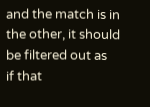and the match is in the other, it should be filtered out as
if that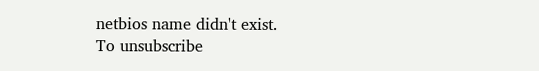netbios name didn't exist.
To unsubscribe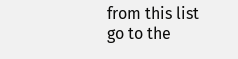from this list go to the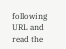following URL and read the